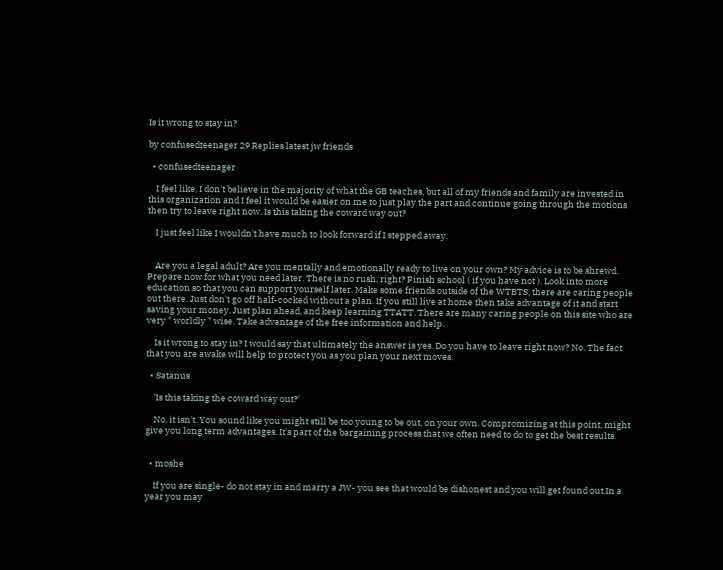Is it wrong to stay in?

by confusedteenager 29 Replies latest jw friends

  • confusedteenager

    I feel like, I don't believe in the majority of what the GB teaches, but all of my friends and family are invested in this organization and I feel it would be easier on me to just play the part and continue going through the motions then try to leave right now. Is this taking the coward way out?

    I just feel like I wouldn't have much to look forward if I stepped away.


    Are you a legal adult? Are you mentally and emotionally ready to live on your own? My advice is to be shrewd. Prepare now for what you need later. There is no rush, right? Finish school ( if you have not ). Look into more education so that you can support yourself later. Make some friends outside of the WTBTS, there are caring people out there. Just don't go off half-cocked without a plan. If you still live at home then take advantage of it and start saving your money. Just plan ahead, and keep learning TTATT. There are many caring people on this site who are very " worldly " wise. Take advantage of the free information and help.

    Is it wrong to stay in? I would say that ultimately the answer is yes. Do you have to leave right now? No. The fact that you are awake will help to protect you as you plan your next moves.

  • Satanus

    'Is this taking the coward way out?'

    No, it isn't. You sound like you might still be too young to be out, on your own. Compromizing at this point, might give you long term advantages. It's part of the bargaining process that we often need to do to get the best results.


  • moshe

    If you are single- do not stay in and marry a JW- you see that would be dishonest and you will get found out.In a year you may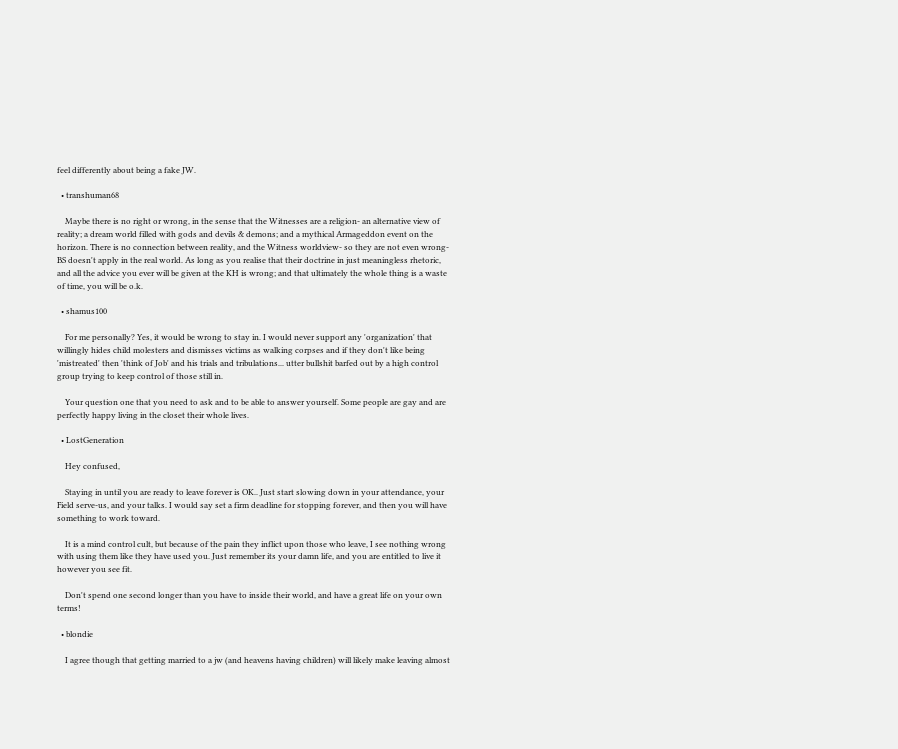feel differently about being a fake JW.

  • transhuman68

    Maybe there is no right or wrong, in the sense that the Witnesses are a religion- an alternative view of reality; a dream world filled with gods and devils & demons; and a mythical Armageddon event on the horizon. There is no connection between reality, and the Witness worldview- so they are not even wrong- BS doesn't apply in the real world. As long as you realise that their doctrine in just meaningless rhetoric, and all the advice you ever will be given at the KH is wrong; and that ultimately the whole thing is a waste of time, you will be o.k.

  • shamus100

    For me personally? Yes, it would be wrong to stay in. I would never support any 'organization' that willingly hides child molesters and dismisses victims as walking corpses and if they don't like being 'mistreated' then 'think of Job' and his trials and tribulations... utter bullshit barfed out by a high control group trying to keep control of those still in.

    Your question one that you need to ask and to be able to answer yourself. Some people are gay and are perfectly happy living in the closet their whole lives.

  • LostGeneration

    Hey confused,

    Staying in until you are ready to leave forever is OK.. Just start slowing down in your attendance, your Field serve-us, and your talks. I would say set a firm deadline for stopping forever, and then you will have something to work toward.

    It is a mind control cult, but because of the pain they inflict upon those who leave, I see nothing wrong with using them like they have used you. Just remember its your damn life, and you are entitled to live it however you see fit.

    Don't spend one second longer than you have to inside their world, and have a great life on your own terms!

  • blondie

    I agree though that getting married to a jw (and heavens having children) will likely make leaving almost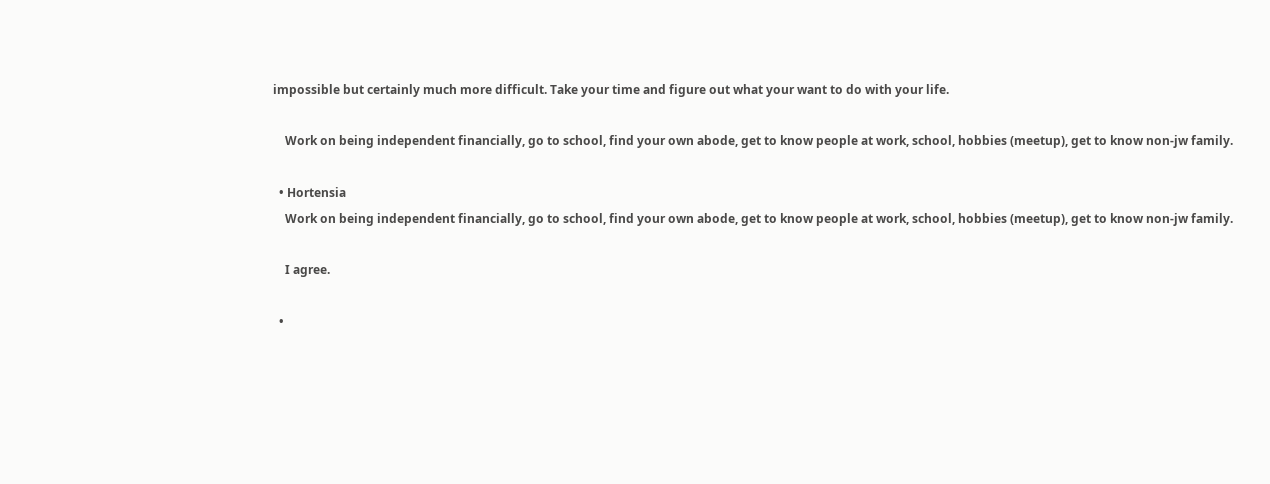impossible but certainly much more difficult. Take your time and figure out what your want to do with your life.

    Work on being independent financially, go to school, find your own abode, get to know people at work, school, hobbies (meetup), get to know non-jw family.

  • Hortensia
    Work on being independent financially, go to school, find your own abode, get to know people at work, school, hobbies (meetup), get to know non-jw family.

    I agree.

  •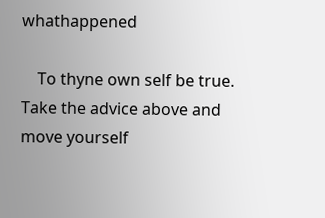whathappened

    To thyne own self be true. Take the advice above and move yourself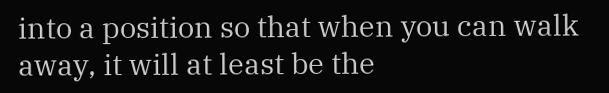into a position so that when you can walk away, it will at least be the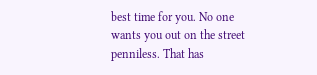best time for you. No one wants you out on the street penniless. That has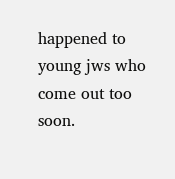happened to young jws who come out too soon.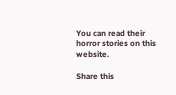You can read their horror stories on this website.

Share this